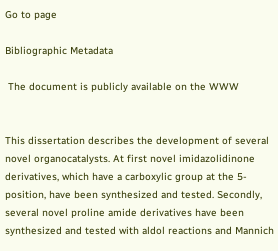Go to page

Bibliographic Metadata

 The document is publicly available on the WWW


This dissertation describes the development of several novel organocatalysts. At first novel imidazolidinone derivatives, which have a carboxylic group at the 5-position, have been synthesized and tested. Secondly, several novel proline amide derivatives have been synthesized and tested with aldol reactions and Mannich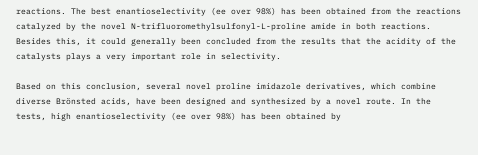reactions. The best enantioselectivity (ee over 98%) has been obtained from the reactions catalyzed by the novel N-trifluoromethylsulfonyl-L-proline amide in both reactions. Besides this, it could generally been concluded from the results that the acidity of the catalysts plays a very important role in selectivity.

Based on this conclusion, several novel proline imidazole derivatives, which combine diverse Brönsted acids, have been designed and synthesized by a novel route. In the tests, high enantioselectivity (ee over 98%) has been obtained by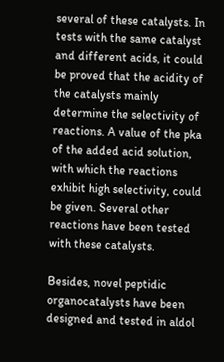several of these catalysts. In tests with the same catalyst and different acids, it could be proved that the acidity of the catalysts mainly determine the selectivity of reactions. A value of the pka of the added acid solution, with which the reactions exhibit high selectivity, could be given. Several other reactions have been tested with these catalysts.

Besides, novel peptidic organocatalysts have been designed and tested in aldol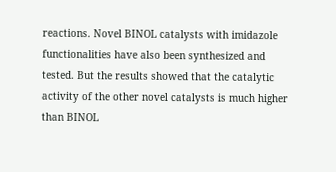reactions. Novel BINOL catalysts with imidazole functionalities have also been synthesized and tested. But the results showed that the catalytic activity of the other novel catalysts is much higher than BINOL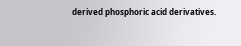derived phosphoric acid derivatives.